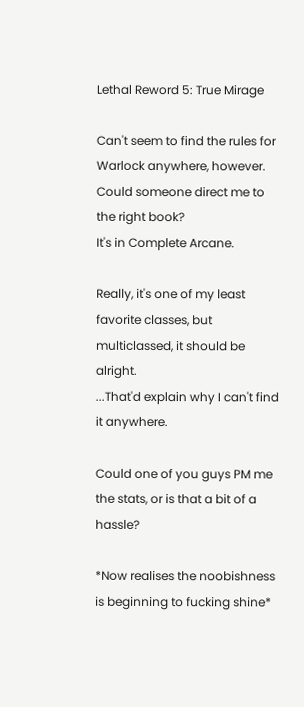Lethal Reword 5: True Mirage

Can't seem to find the rules for Warlock anywhere, however. Could someone direct me to the right book?
It's in Complete Arcane.

Really, it's one of my least favorite classes, but multiclassed, it should be alright.
...That'd explain why I can't find it anywhere.

Could one of you guys PM me the stats, or is that a bit of a hassle?

*Now realises the noobishness is beginning to fucking shine*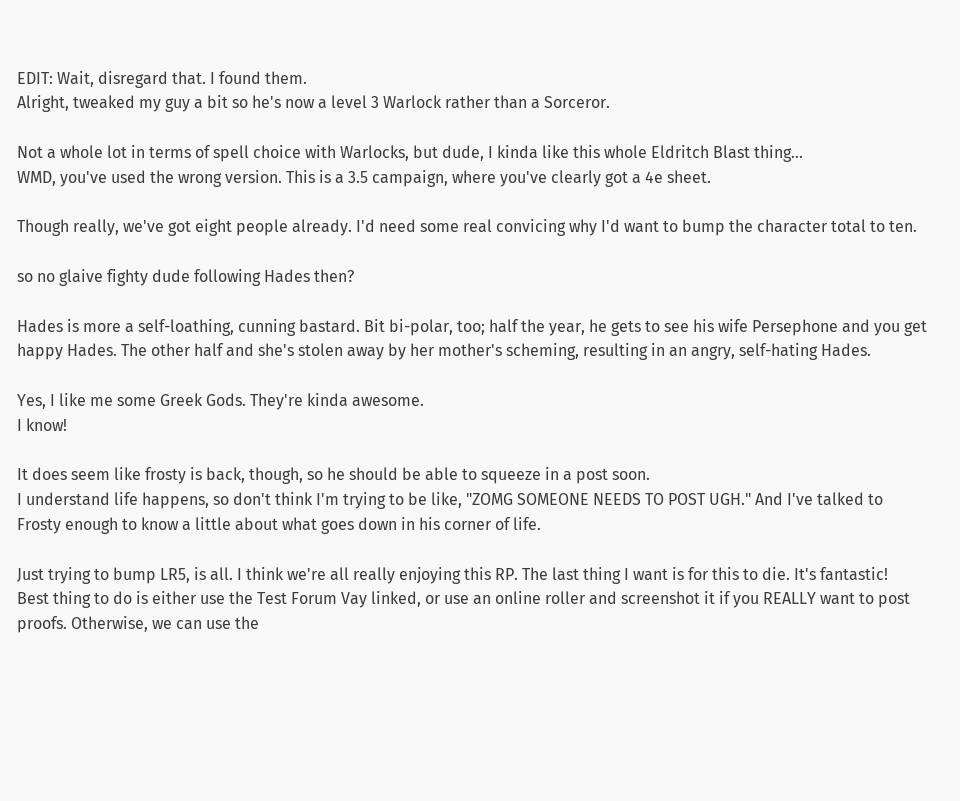EDIT: Wait, disregard that. I found them.
Alright, tweaked my guy a bit so he's now a level 3 Warlock rather than a Sorceror.

Not a whole lot in terms of spell choice with Warlocks, but dude, I kinda like this whole Eldritch Blast thing...
WMD, you've used the wrong version. This is a 3.5 campaign, where you've clearly got a 4e sheet.

Though really, we've got eight people already. I'd need some real convicing why I'd want to bump the character total to ten.

so no glaive fighty dude following Hades then?

Hades is more a self-loathing, cunning bastard. Bit bi-polar, too; half the year, he gets to see his wife Persephone and you get happy Hades. The other half and she's stolen away by her mother's scheming, resulting in an angry, self-hating Hades.

Yes, I like me some Greek Gods. They're kinda awesome.
I know!

It does seem like frosty is back, though, so he should be able to squeeze in a post soon.
I understand life happens, so don't think I'm trying to be like, "ZOMG SOMEONE NEEDS TO POST UGH." And I've talked to Frosty enough to know a little about what goes down in his corner of life.

Just trying to bump LR5, is all. I think we're all really enjoying this RP. The last thing I want is for this to die. It's fantastic!
Best thing to do is either use the Test Forum Vay linked, or use an online roller and screenshot it if you REALLY want to post proofs. Otherwise, we can use the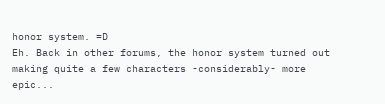honor system. =D
Eh. Back in other forums, the honor system turned out making quite a few characters -considerably- more epic...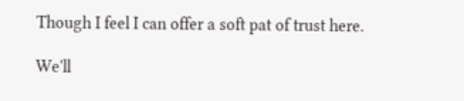Though I feel I can offer a soft pat of trust here.

We'll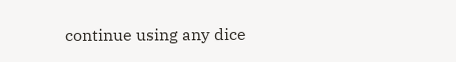continue using any dice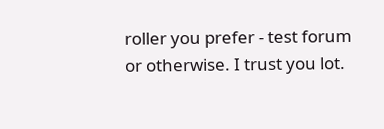roller you prefer - test forum or otherwise. I trust you lot.